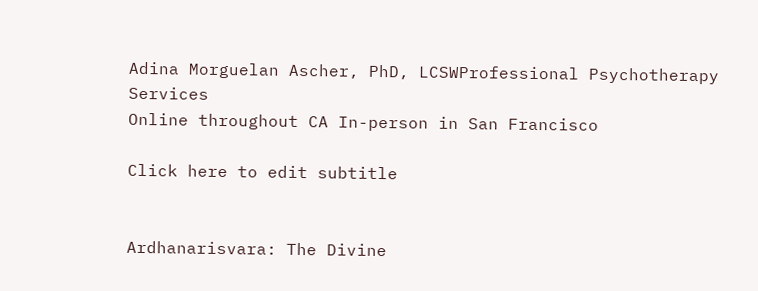Adina Morguelan Ascher, PhD, LCSWProfessional Psychotherapy Services
Online throughout CA In-person in San Francisco

Click here to edit subtitle


Ardhanarisvara: The Divine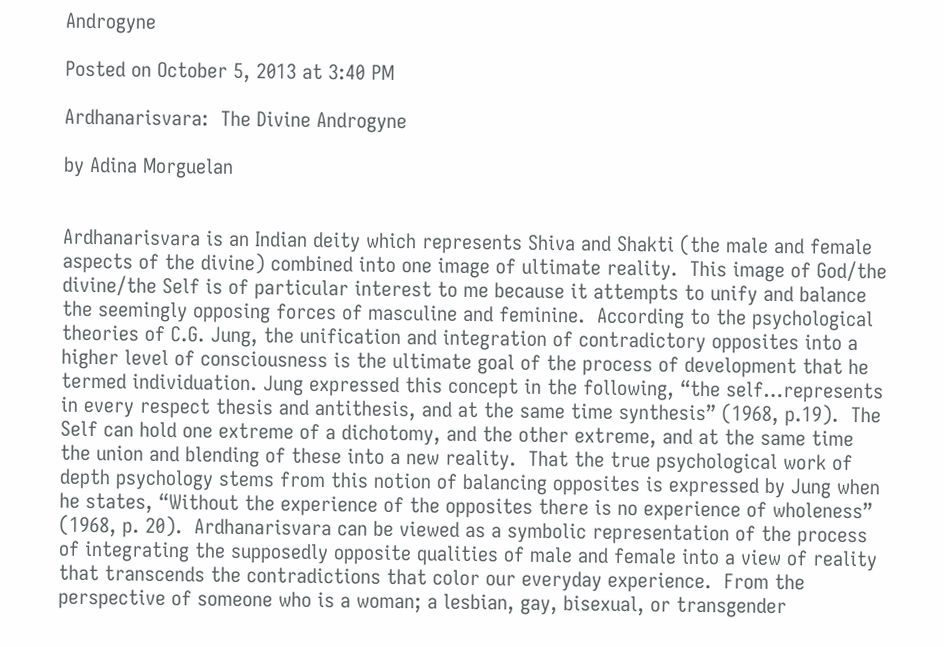Androgyne

Posted on October 5, 2013 at 3:40 PM

Ardhanarisvara:  The Divine Androgyne

by Adina Morguelan


Ardhanarisvara is an Indian deity which represents Shiva and Shakti (the male and female aspects of the divine) combined into one image of ultimate reality.  This image of God/the divine/the Self is of particular interest to me because it attempts to unify and balance the seemingly opposing forces of masculine and feminine.  According to the psychological theories of C.G. Jung, the unification and integration of contradictory opposites into a higher level of consciousness is the ultimate goal of the process of development that he termed individuation. Jung expressed this concept in the following, “the self…represents in every respect thesis and antithesis, and at the same time synthesis” (1968, p.19).  The Self can hold one extreme of a dichotomy, and the other extreme, and at the same time the union and blending of these into a new reality.  That the true psychological work of depth psychology stems from this notion of balancing opposites is expressed by Jung when he states, “Without the experience of the opposites there is no experience of wholeness” (1968, p. 20).  Ardhanarisvara can be viewed as a symbolic representation of the process of integrating the supposedly opposite qualities of male and female into a view of reality that transcends the contradictions that color our everyday experience.  From the perspective of someone who is a woman; a lesbian, gay, bisexual, or transgender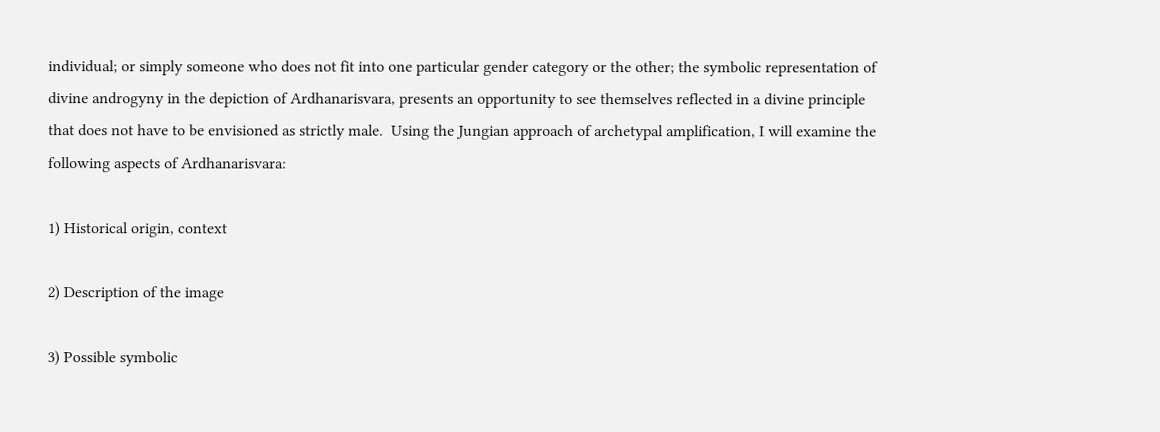individual; or simply someone who does not fit into one particular gender category or the other; the symbolic representation of divine androgyny in the depiction of Ardhanarisvara, presents an opportunity to see themselves reflected in a divine principle that does not have to be envisioned as strictly male.  Using the Jungian approach of archetypal amplification, I will examine the following aspects of Ardhanarisvara:

1) Historical origin, context

2) Description of the image

3) Possible symbolic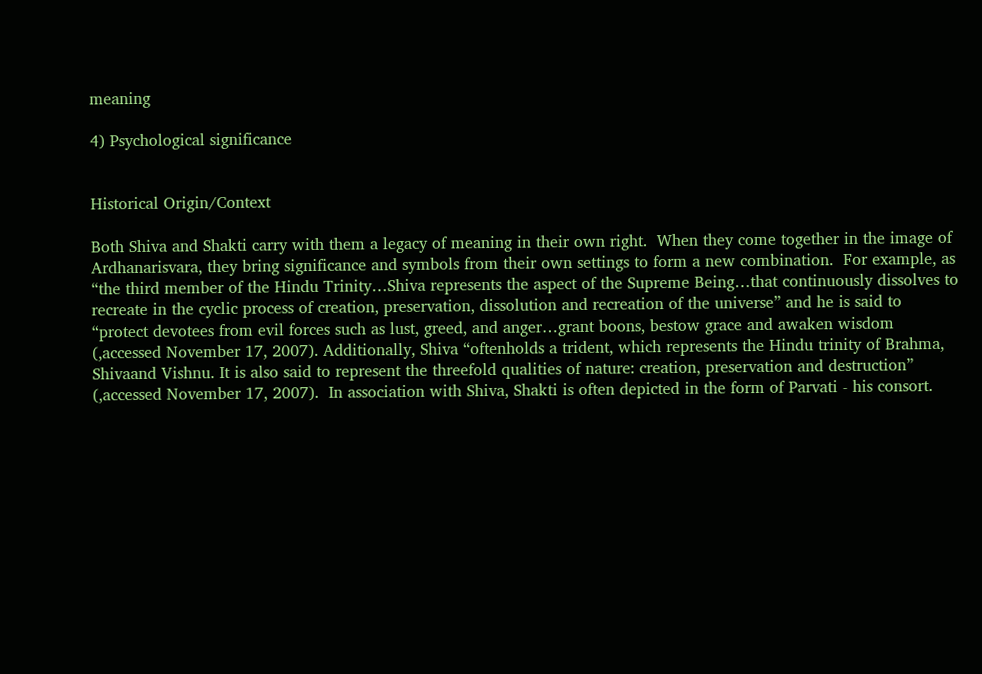meaning

4) Psychological significance


Historical Origin/Context

Both Shiva and Shakti carry with them a legacy of meaning in their own right.  When they come together in the image of Ardhanarisvara, they bring significance and symbols from their own settings to form a new combination.  For example, as “the third member of the Hindu Trinity…Shiva represents the aspect of the Supreme Being…that continuously dissolves to recreate in the cyclic process of creation, preservation, dissolution and recreation of the universe” and he is said to “protect devotees from evil forces such as lust, greed, and anger…grant boons, bestow grace and awaken wisdom (,accessed November 17, 2007). Additionally, Shiva “oftenholds a trident, which represents the Hindu trinity of Brahma, Shivaand Vishnu. It is also said to represent the threefold qualities of nature: creation, preservation and destruction” (,accessed November 17, 2007).  In association with Shiva, Shakti is often depicted in the form of Parvati - his consort.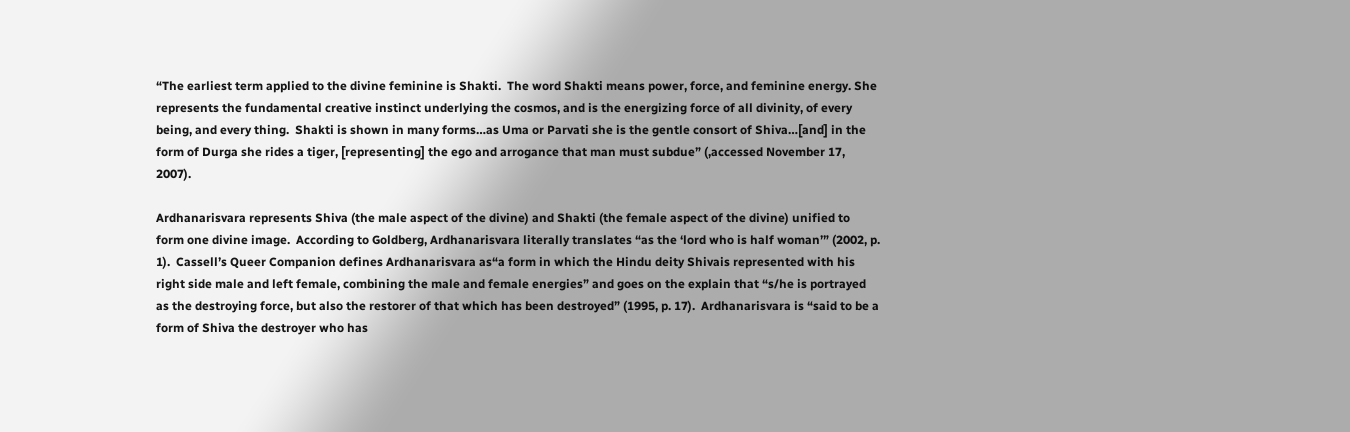“The earliest term applied to the divine feminine is Shakti.  The word Shakti means power, force, and feminine energy. She represents the fundamental creative instinct underlying the cosmos, and is the energizing force of all divinity, of every being, and every thing.  Shakti is shown in many forms…as Uma or Parvati she is the gentle consort of Shiva…[and] in the form of Durga she rides a tiger, [representing] the ego and arrogance that man must subdue” (,accessed November 17, 2007).

Ardhanarisvara represents Shiva (the male aspect of the divine) and Shakti (the female aspect of the divine) unified to form one divine image.  According to Goldberg, Ardhanarisvara literally translates “as the ‘lord who is half woman’” (2002, p. 1).  Cassell’s Queer Companion defines Ardhanarisvara as“a form in which the Hindu deity Shivais represented with his right side male and left female, combining the male and female energies” and goes on the explain that “s/he is portrayed as the destroying force, but also the restorer of that which has been destroyed” (1995, p. 17).  Ardhanarisvara is “said to be a form of Shiva the destroyer who has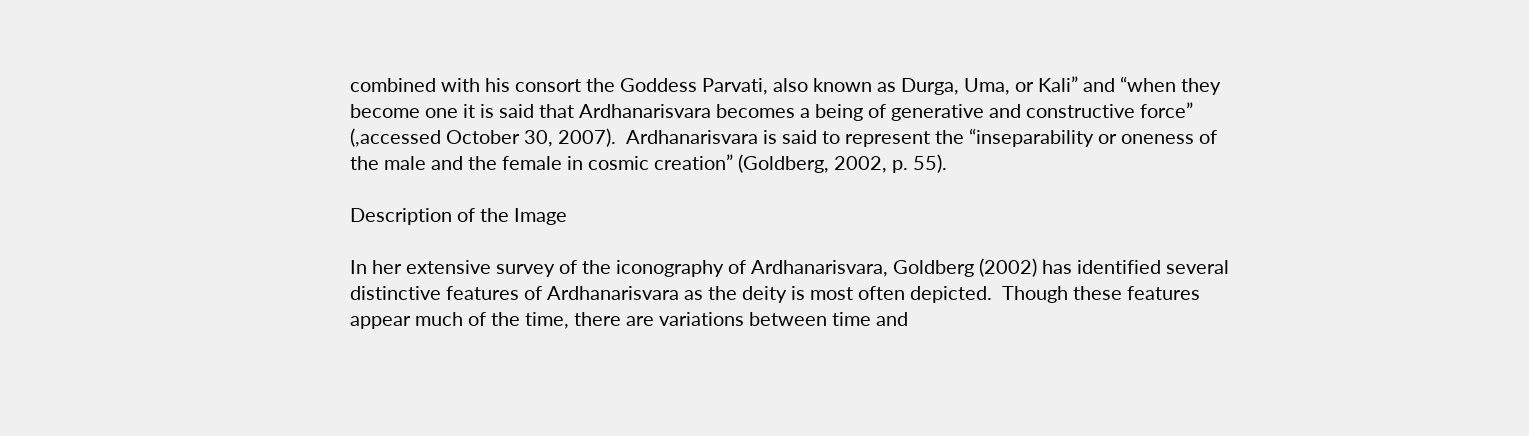combined with his consort the Goddess Parvati, also known as Durga, Uma, or Kali” and “when they become one it is said that Ardhanarisvara becomes a being of generative and constructive force” (,accessed October 30, 2007).  Ardhanarisvara is said to represent the “inseparability or oneness of the male and the female in cosmic creation” (Goldberg, 2002, p. 55).

Description of the Image

In her extensive survey of the iconography of Ardhanarisvara, Goldberg (2002) has identified several distinctive features of Ardhanarisvara as the deity is most often depicted.  Though these features appear much of the time, there are variations between time and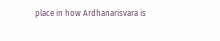place in how Ardhanarisvara is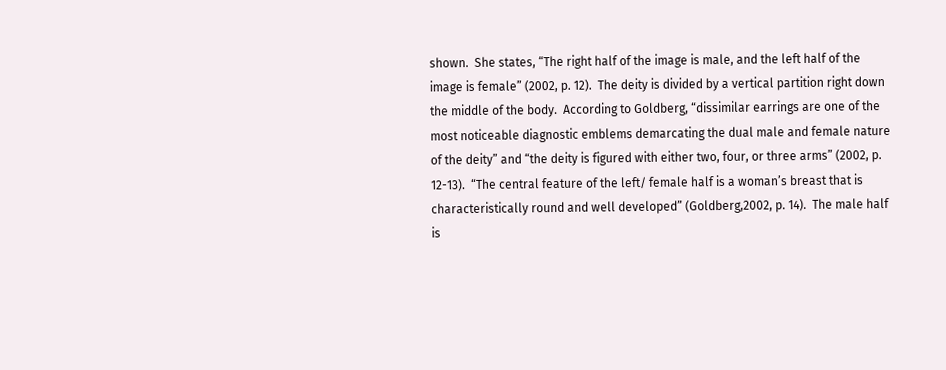shown.  She states, “The right half of the image is male, and the left half of the image is female” (2002, p. 12).  The deity is divided by a vertical partition right down the middle of the body.  According to Goldberg, “dissimilar earrings are one of the most noticeable diagnostic emblems demarcating the dual male and female nature of the deity” and “the deity is figured with either two, four, or three arms” (2002, p. 12-13).  “The central feature of the left/ female half is a woman’s breast that is characteristically round and well developed” (Goldberg,2002, p. 14).  The male half is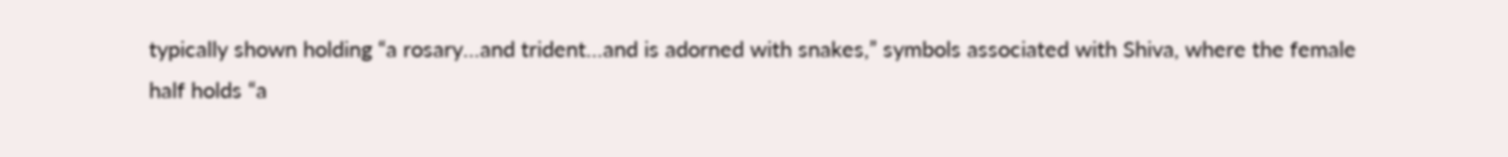typically shown holding “a rosary…and trident…and is adorned with snakes,” symbols associated with Shiva, where the female half holds “a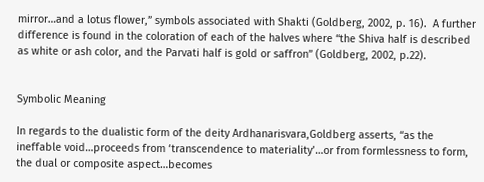mirror…and a lotus flower,” symbols associated with Shakti (Goldberg, 2002, p. 16).  A further difference is found in the coloration of each of the halves where “the Shiva half is described as white or ash color, and the Parvati half is gold or saffron” (Goldberg, 2002, p.22).


Symbolic Meaning

In regards to the dualistic form of the deity Ardhanarisvara,Goldberg asserts, “as the ineffable void…proceeds from ‘transcendence to materiality’…or from formlessness to form, the dual or composite aspect…becomes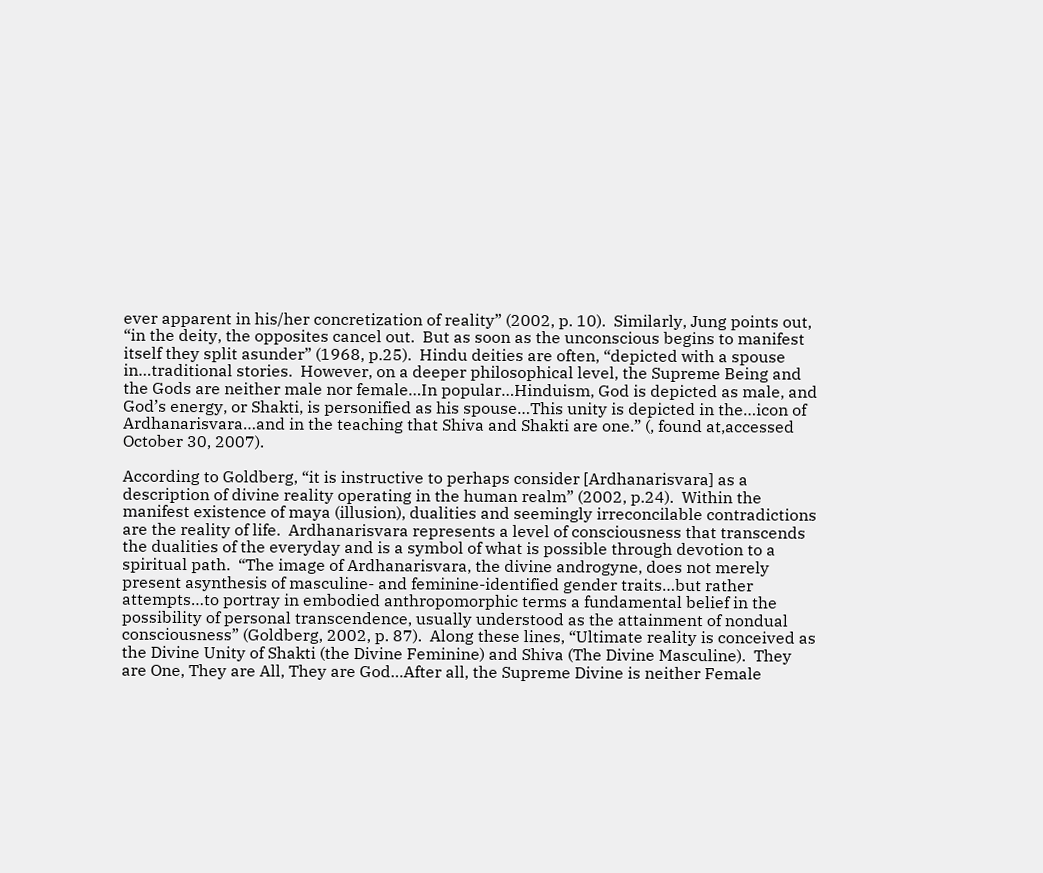ever apparent in his/her concretization of reality” (2002, p. 10).  Similarly, Jung points out, “in the deity, the opposites cancel out.  But as soon as the unconscious begins to manifest itself they split asunder” (1968, p.25).  Hindu deities are often, “depicted with a spouse in…traditional stories.  However, on a deeper philosophical level, the Supreme Being and the Gods are neither male nor female…In popular…Hinduism, God is depicted as male, and God’s energy, or Shakti, is personified as his spouse…This unity is depicted in the…icon of Ardhanarisvara…and in the teaching that Shiva and Shakti are one.” (, found at,accessed October 30, 2007).

According to Goldberg, “it is instructive to perhaps consider [Ardhanarisvara] as a description of divine reality operating in the human realm” (2002, p.24).  Within the manifest existence of maya (illusion), dualities and seemingly irreconcilable contradictions are the reality of life.  Ardhanarisvara represents a level of consciousness that transcends the dualities of the everyday and is a symbol of what is possible through devotion to a spiritual path.  “The image of Ardhanarisvara, the divine androgyne, does not merely present asynthesis of masculine- and feminine-identified gender traits…but rather attempts…to portray in embodied anthropomorphic terms a fundamental belief in the possibility of personal transcendence, usually understood as the attainment of nondual consciousness” (Goldberg, 2002, p. 87).  Along these lines, “Ultimate reality is conceived as the Divine Unity of Shakti (the Divine Feminine) and Shiva (The Divine Masculine).  They are One, They are All, They are God…After all, the Supreme Divine is neither Female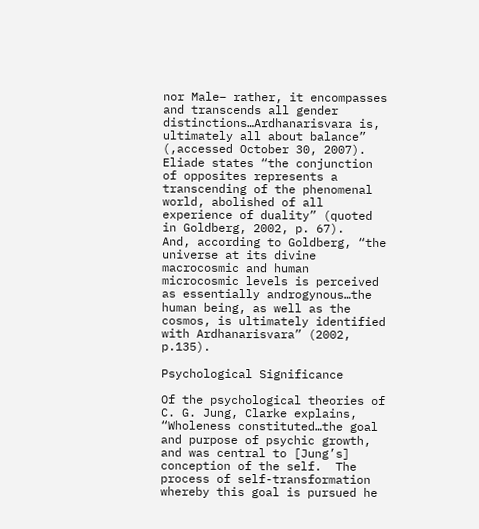nor Male– rather, it encompasses and transcends all gender distinctions…Ardhanarisvara is, ultimately all about balance” (,accessed October 30, 2007).   Eliade states “the conjunction of opposites represents a transcending of the phenomenal world, abolished of all experience of duality” (quoted in Goldberg, 2002, p. 67).   And, according to Goldberg, “the universe at its divine macrocosmic and human microcosmic levels is perceived as essentially androgynous…the human being, as well as the cosmos, is ultimately identified with Ardhanarisvara” (2002, p.135).

Psychological Significance

Of the psychological theories of C. G. Jung, Clarke explains, “Wholeness constituted…the goal and purpose of psychic growth, and was central to [Jung’s] conception of the self.  The process of self-transformation whereby this goal is pursued he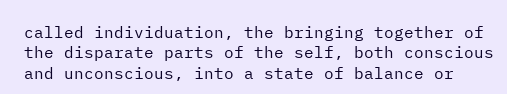called individuation, the bringing together of the disparate parts of the self, both conscious and unconscious, into a state of balance or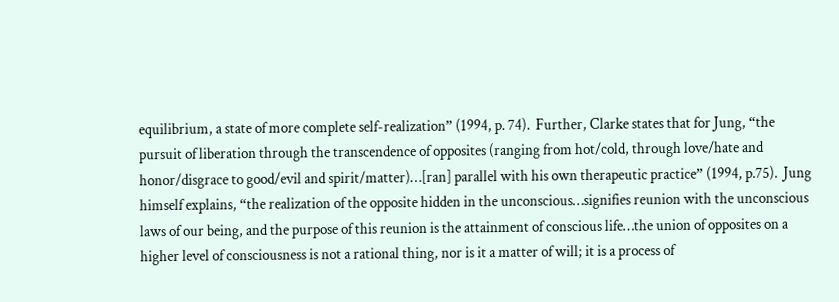equilibrium, a state of more complete self-realization” (1994, p. 74).  Further, Clarke states that for Jung, “the pursuit of liberation through the transcendence of opposites (ranging from hot/cold, through love/hate and honor/disgrace to good/evil and spirit/matter)…[ran] parallel with his own therapeutic practice” (1994, p.75).  Jung himself explains, “the realization of the opposite hidden in the unconscious…signifies reunion with the unconscious laws of our being, and the purpose of this reunion is the attainment of conscious life…the union of opposites on a higher level of consciousness is not a rational thing, nor is it a matter of will; it is a process of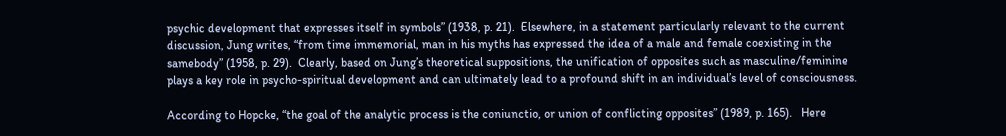psychic development that expresses itself in symbols” (1938, p. 21).  Elsewhere, in a statement particularly relevant to the current discussion, Jung writes, “from time immemorial, man in his myths has expressed the idea of a male and female coexisting in the samebody” (1958, p. 29).  Clearly, based on Jung’s theoretical suppositions, the unification of opposites such as masculine/feminine plays a key role in psycho-spiritual development and can ultimately lead to a profound shift in an individual’s level of consciousness.

According to Hopcke, “the goal of the analytic process is the coniunctio, or union of conflicting opposites” (1989, p. 165).   Here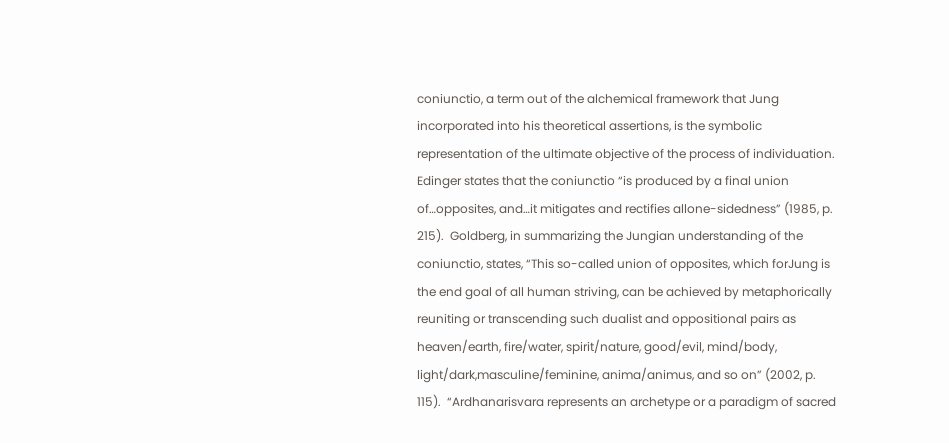coniunctio, a term out of the alchemical framework that Jung incorporated into his theoretical assertions, is the symbolic representation of the ultimate objective of the process of individuation. Edinger states that the coniunctio “is produced by a final union of…opposites, and…it mitigates and rectifies allone-sidedness” (1985, p. 215).  Goldberg, in summarizing the Jungian understanding of the coniunctio, states, “This so-called union of opposites, which forJung is the end goal of all human striving, can be achieved by metaphorically reuniting or transcending such dualist and oppositional pairs as heaven/earth, fire/water, spirit/nature, good/evil, mind/body, light/dark,masculine/feminine, anima/animus, and so on” (2002, p. 115).  “Ardhanarisvara represents an archetype or a paradigm of sacred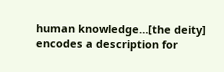human knowledge…[the deity] encodes a description for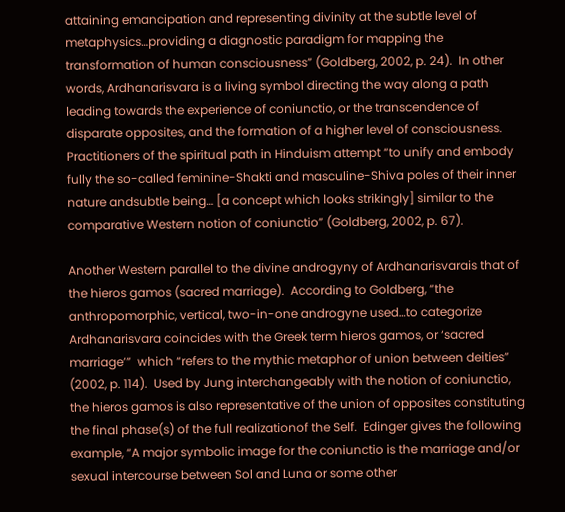attaining emancipation and representing divinity at the subtle level of metaphysics…providing a diagnostic paradigm for mapping the transformation of human consciousness” (Goldberg, 2002, p. 24).  In other words, Ardhanarisvara is a living symbol directing the way along a path leading towards the experience of coniunctio, or the transcendence of disparate opposites, and the formation of a higher level of consciousness.  Practitioners of the spiritual path in Hinduism attempt “to unify and embody fully the so-called feminine-Shakti and masculine-Shiva poles of their inner nature andsubtle being… [a concept which looks strikingly] similar to the comparative Western notion of coniunctio” (Goldberg, 2002, p. 67).

Another Western parallel to the divine androgyny of Ardhanarisvarais that of the hieros gamos (sacred marriage).  According to Goldberg, “the anthropomorphic, vertical, two-in-one androgyne used…to categorize Ardhanarisvara coincides with the Greek term hieros gamos, or ‘sacred marriage’”  which “refers to the mythic metaphor of union between deities” (2002, p. 114).  Used by Jung interchangeably with the notion of coniunctio, the hieros gamos is also representative of the union of opposites constituting the final phase(s) of the full realizationof the Self.  Edinger gives the following example, “A major symbolic image for the coniunctio is the marriage and/or sexual intercourse between Sol and Luna or some other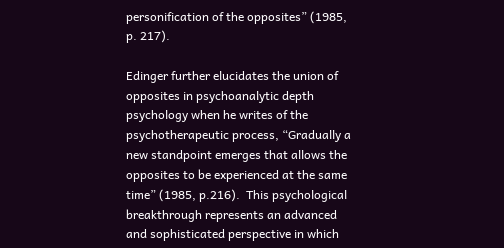personification of the opposites” (1985, p. 217).

Edinger further elucidates the union of opposites in psychoanalytic depth psychology when he writes of the psychotherapeutic process, “Gradually a new standpoint emerges that allows the opposites to be experienced at the same time” (1985, p.216).  This psychological breakthrough represents an advanced and sophisticated perspective in which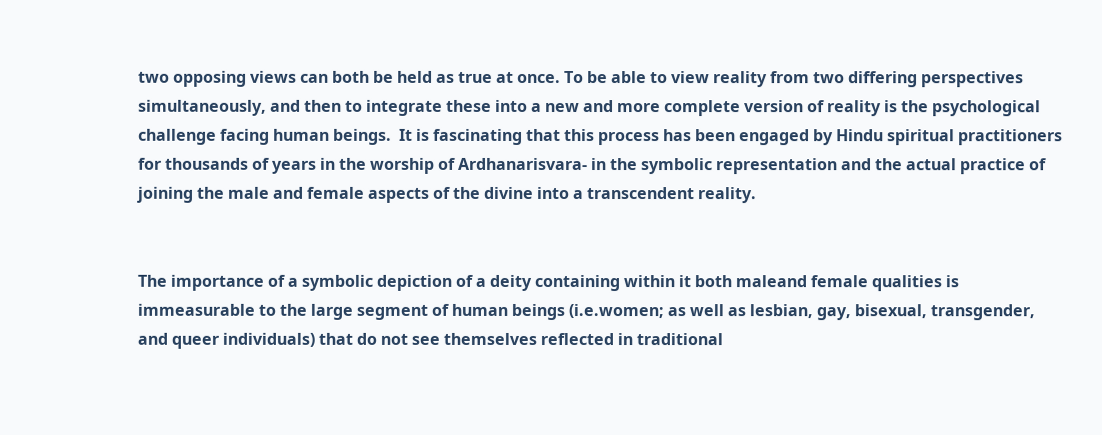two opposing views can both be held as true at once. To be able to view reality from two differing perspectives simultaneously, and then to integrate these into a new and more complete version of reality is the psychological challenge facing human beings.  It is fascinating that this process has been engaged by Hindu spiritual practitioners for thousands of years in the worship of Ardhanarisvara- in the symbolic representation and the actual practice of joining the male and female aspects of the divine into a transcendent reality.


The importance of a symbolic depiction of a deity containing within it both maleand female qualities is immeasurable to the large segment of human beings (i.e.women; as well as lesbian, gay, bisexual, transgender, and queer individuals) that do not see themselves reflected in traditional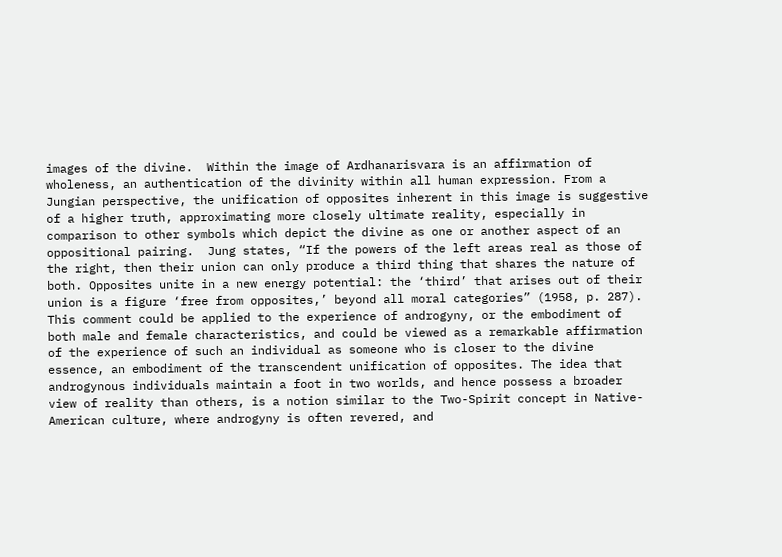images of the divine.  Within the image of Ardhanarisvara is an affirmation of wholeness, an authentication of the divinity within all human expression. From a Jungian perspective, the unification of opposites inherent in this image is suggestive of a higher truth, approximating more closely ultimate reality, especially in comparison to other symbols which depict the divine as one or another aspect of an oppositional pairing.  Jung states, “If the powers of the left areas real as those of the right, then their union can only produce a third thing that shares the nature of both. Opposites unite in a new energy potential: the ‘third’ that arises out of their union is a figure ‘free from opposites,’ beyond all moral categories” (1958, p. 287).  This comment could be applied to the experience of androgyny, or the embodiment of both male and female characteristics, and could be viewed as a remarkable affirmation of the experience of such an individual as someone who is closer to the divine essence, an embodiment of the transcendent unification of opposites. The idea that androgynous individuals maintain a foot in two worlds, and hence possess a broader view of reality than others, is a notion similar to the Two-Spirit concept in Native-American culture, where androgyny is often revered, and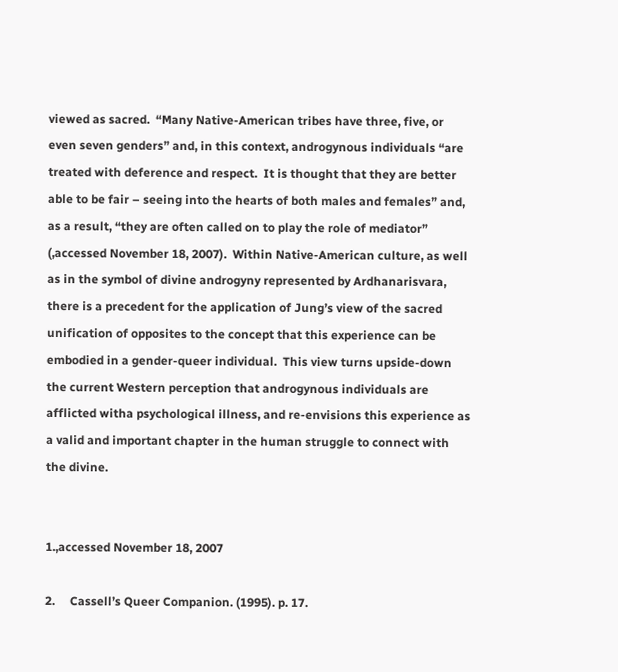viewed as sacred.  “Many Native-American tribes have three, five, or even seven genders” and, in this context, androgynous individuals “are treated with deference and respect.  It is thought that they are better able to be fair – seeing into the hearts of both males and females” and, as a result, “they are often called on to play the role of mediator” (,accessed November 18, 2007).  Within Native-American culture, as well as in the symbol of divine androgyny represented by Ardhanarisvara, there is a precedent for the application of Jung’s view of the sacred unification of opposites to the concept that this experience can be embodied in a gender-queer individual.  This view turns upside-down the current Western perception that androgynous individuals are afflicted witha psychological illness, and re-envisions this experience as a valid and important chapter in the human struggle to connect with the divine.


1.,accessed November 18, 2007

2.     Cassell’s Queer Companion. (1995). p. 17.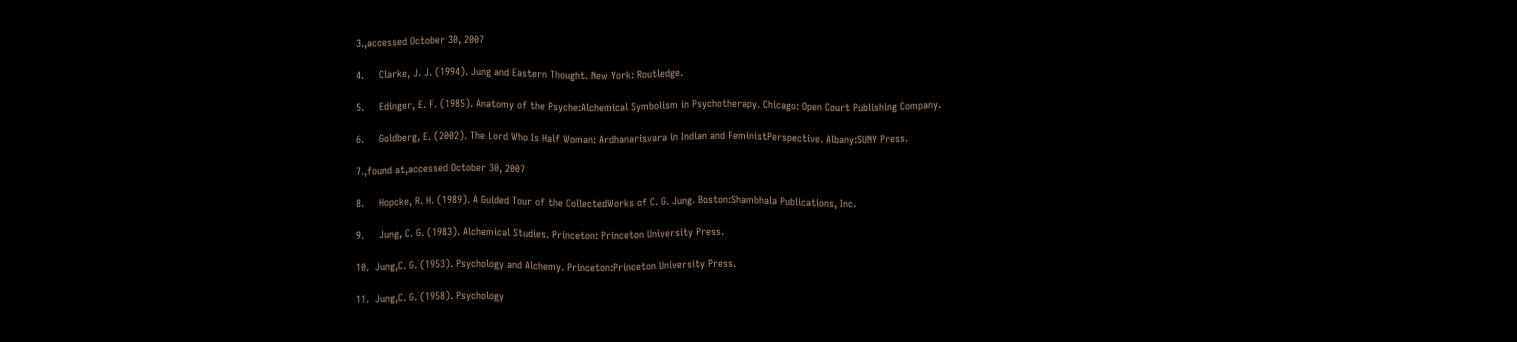3.,accessed October 30, 2007

4.     Clarke, J. J. (1994). Jung and Eastern Thought. New York: Routledge.

5.     Edinger, E. F. (1985). Anatomy of the Psyche:Alchemical Symbolism in Psychotherapy. Chicago: Open Court Publishing Company.

6.     Goldberg, E. (2002). The Lord Who Is Half Woman: Ardhanarisvara in Indian and FeministPerspective. Albany:SUNY Press.

7.,found at,accessed October 30, 2007

8.     Hopcke, R. H. (1989). A Guided Tour of the CollectedWorks of C. G. Jung. Boston:Shambhala Publications, Inc.

9.     Jung, C. G. (1983). Alchemical Studies. Princeton: Princeton University Press.

10.  Jung,C. G. (1953). Psychology and Alchemy. Princeton:Princeton University Press.

11.  Jung,C. G. (1958). Psychology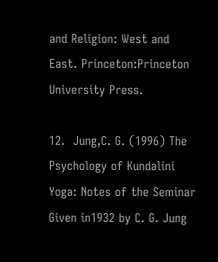and Religion: West and East. Princeton:Princeton University Press.

12.  Jung,C. G. (1996) The Psychology of Kundalini Yoga: Notes of the Seminar Given in1932 by C. G. Jung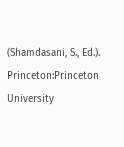(Shamdasani, S., Ed.). Princeton:Princeton University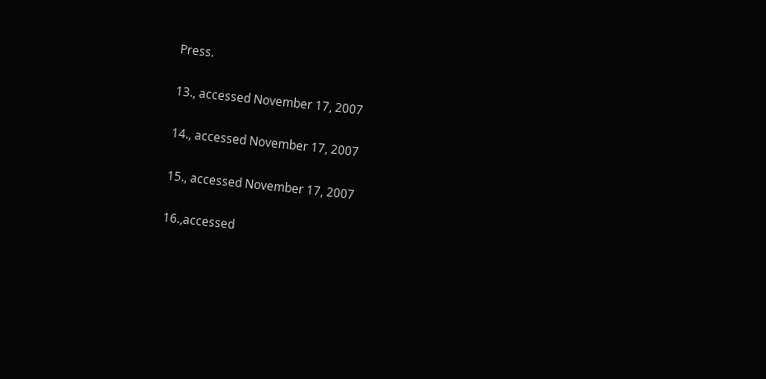Press.

13., accessed November 17, 2007

14., accessed November 17, 2007

15., accessed November 17, 2007

16.,accessed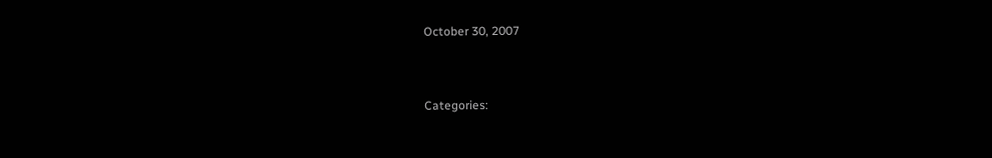October 30, 2007


Categories: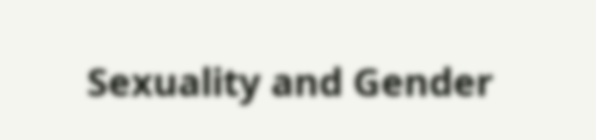Sexuality and Gender